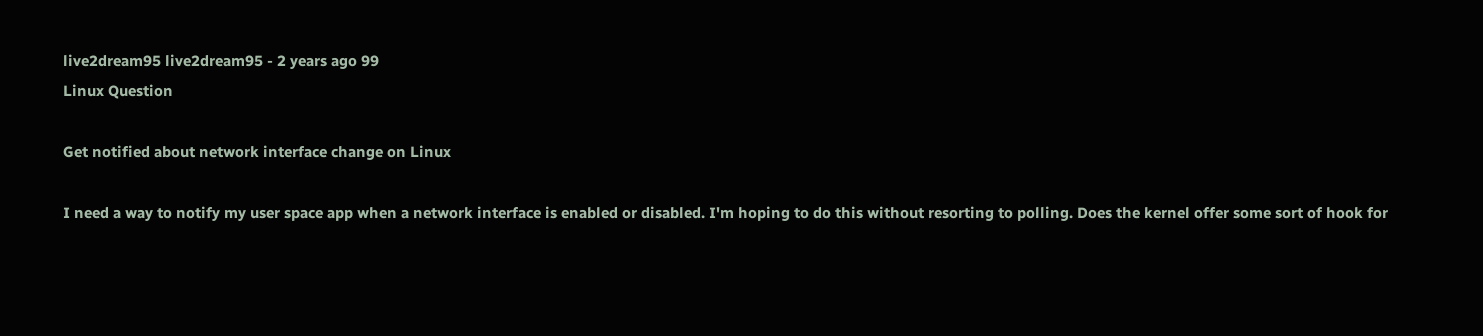live2dream95 live2dream95 - 2 years ago 99
Linux Question

Get notified about network interface change on Linux

I need a way to notify my user space app when a network interface is enabled or disabled. I'm hoping to do this without resorting to polling. Does the kernel offer some sort of hook for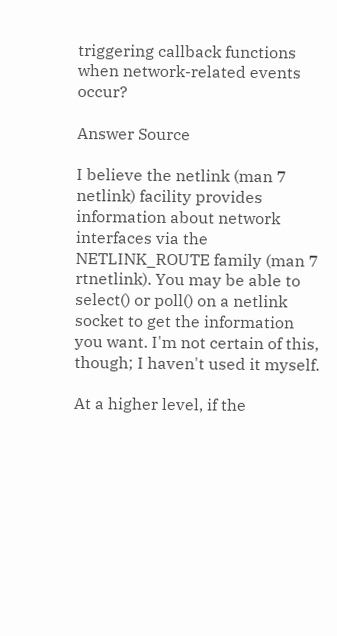triggering callback functions when network-related events occur?

Answer Source

I believe the netlink (man 7 netlink) facility provides information about network interfaces via the NETLINK_ROUTE family (man 7 rtnetlink). You may be able to select() or poll() on a netlink socket to get the information you want. I'm not certain of this, though; I haven't used it myself.

At a higher level, if the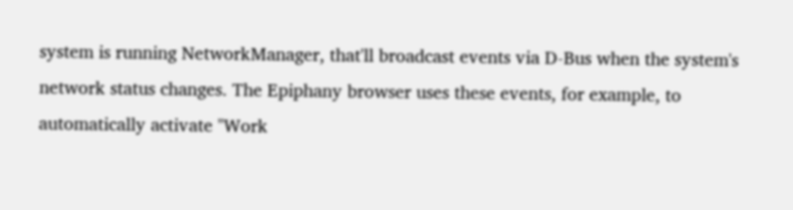system is running NetworkManager, that'll broadcast events via D-Bus when the system's network status changes. The Epiphany browser uses these events, for example, to automatically activate "Work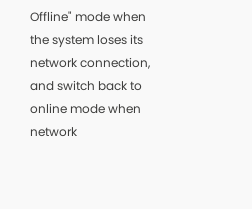Offline" mode when the system loses its network connection, and switch back to online mode when network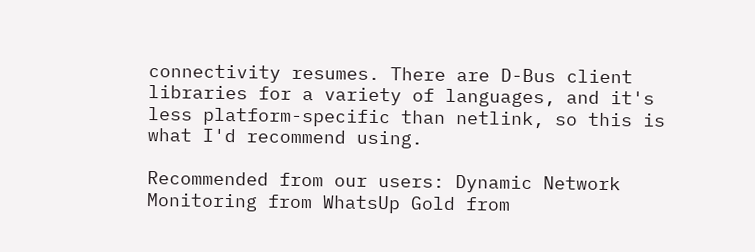connectivity resumes. There are D-Bus client libraries for a variety of languages, and it's less platform-specific than netlink, so this is what I'd recommend using.

Recommended from our users: Dynamic Network Monitoring from WhatsUp Gold from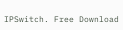IPSwitch. Free Download